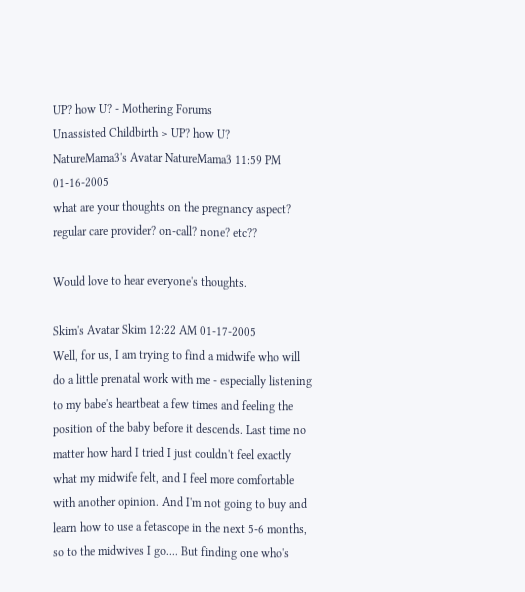UP? how U? - Mothering Forums
Unassisted Childbirth > UP? how U?
NatureMama3's Avatar NatureMama3 11:59 PM 01-16-2005
what are your thoughts on the pregnancy aspect? regular care provider? on-call? none? etc??

Would love to hear everyone's thoughts.

Skim's Avatar Skim 12:22 AM 01-17-2005
Well, for us, I am trying to find a midwife who will do a little prenatal work with me - especially listening to my babe's heartbeat a few times and feeling the position of the baby before it descends. Last time no matter how hard I tried I just couldn't feel exactly what my midwife felt, and I feel more comfortable with another opinion. And I'm not going to buy and learn how to use a fetascope in the next 5-6 months, so to the midwives I go.... But finding one who's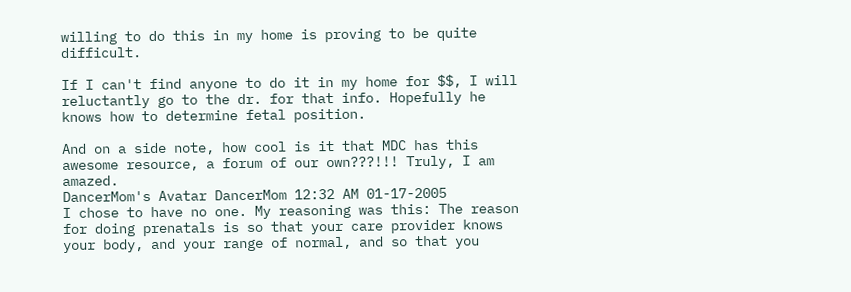willing to do this in my home is proving to be quite difficult.

If I can't find anyone to do it in my home for $$, I will reluctantly go to the dr. for that info. Hopefully he knows how to determine fetal position.

And on a side note, how cool is it that MDC has this awesome resource, a forum of our own???!!! Truly, I am amazed.
DancerMom's Avatar DancerMom 12:32 AM 01-17-2005
I chose to have no one. My reasoning was this: The reason for doing prenatals is so that your care provider knows your body, and your range of normal, and so that you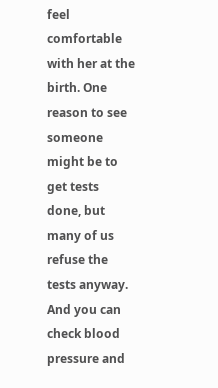feel comfortable with her at the birth. One reason to see someone might be to get tests done, but many of us refuse the tests anyway. And you can check blood pressure and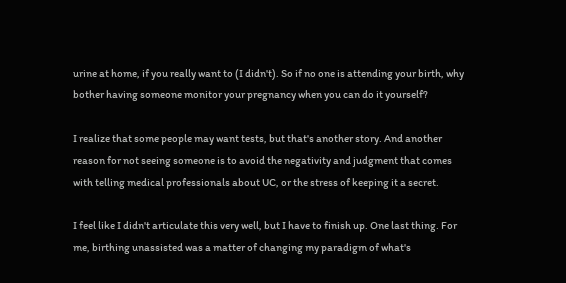urine at home, if you really want to (I didn't). So if no one is attending your birth, why bother having someone monitor your pregnancy when you can do it yourself?

I realize that some people may want tests, but that's another story. And another reason for not seeing someone is to avoid the negativity and judgment that comes with telling medical professionals about UC, or the stress of keeping it a secret.

I feel like I didn't articulate this very well, but I have to finish up. One last thing. For me, birthing unassisted was a matter of changing my paradigm of what's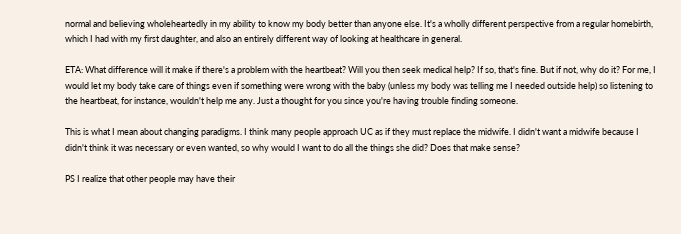normal and believing wholeheartedly in my ability to know my body better than anyone else. It's a wholly different perspective from a regular homebirth, which I had with my first daughter, and also an entirely different way of looking at healthcare in general.

ETA: What difference will it make if there's a problem with the heartbeat? Will you then seek medical help? If so, that's fine. But if not, why do it? For me, I would let my body take care of things even if something were wrong with the baby (unless my body was telling me I needed outside help) so listening to the heartbeat, for instance, wouldn't help me any. Just a thought for you since you're having trouble finding someone.

This is what I mean about changing paradigms. I think many people approach UC as if they must replace the midwife. I didn't want a midwife because I didn't think it was necessary or even wanted, so why would I want to do all the things she did? Does that make sense?

PS I realize that other people may have their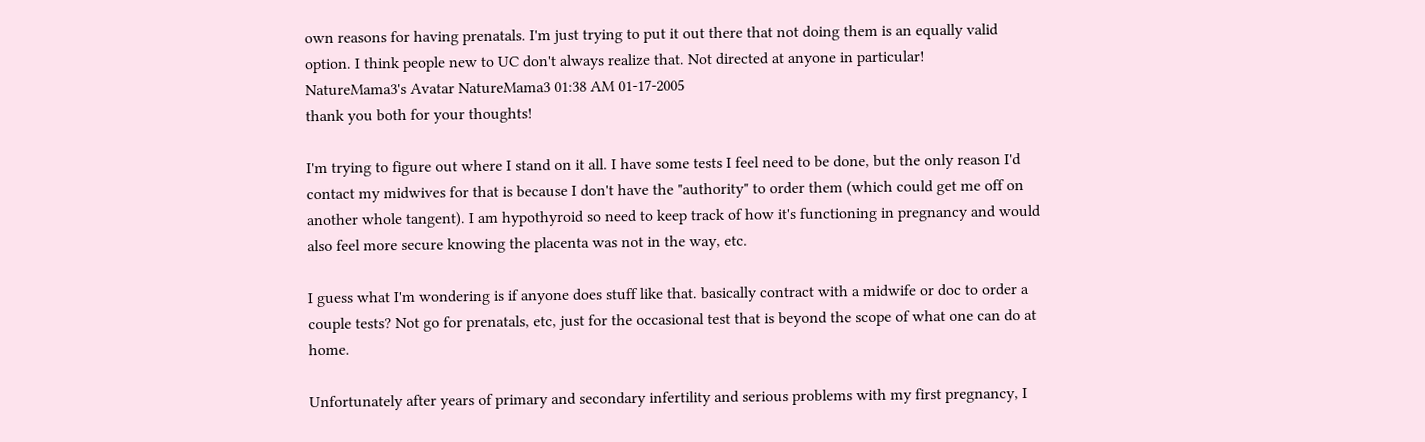own reasons for having prenatals. I'm just trying to put it out there that not doing them is an equally valid option. I think people new to UC don't always realize that. Not directed at anyone in particular!
NatureMama3's Avatar NatureMama3 01:38 AM 01-17-2005
thank you both for your thoughts!

I'm trying to figure out where I stand on it all. I have some tests I feel need to be done, but the only reason I'd contact my midwives for that is because I don't have the "authority" to order them (which could get me off on another whole tangent). I am hypothyroid so need to keep track of how it's functioning in pregnancy and would also feel more secure knowing the placenta was not in the way, etc.

I guess what I'm wondering is if anyone does stuff like that. basically contract with a midwife or doc to order a couple tests? Not go for prenatals, etc, just for the occasional test that is beyond the scope of what one can do at home.

Unfortunately after years of primary and secondary infertility and serious problems with my first pregnancy, I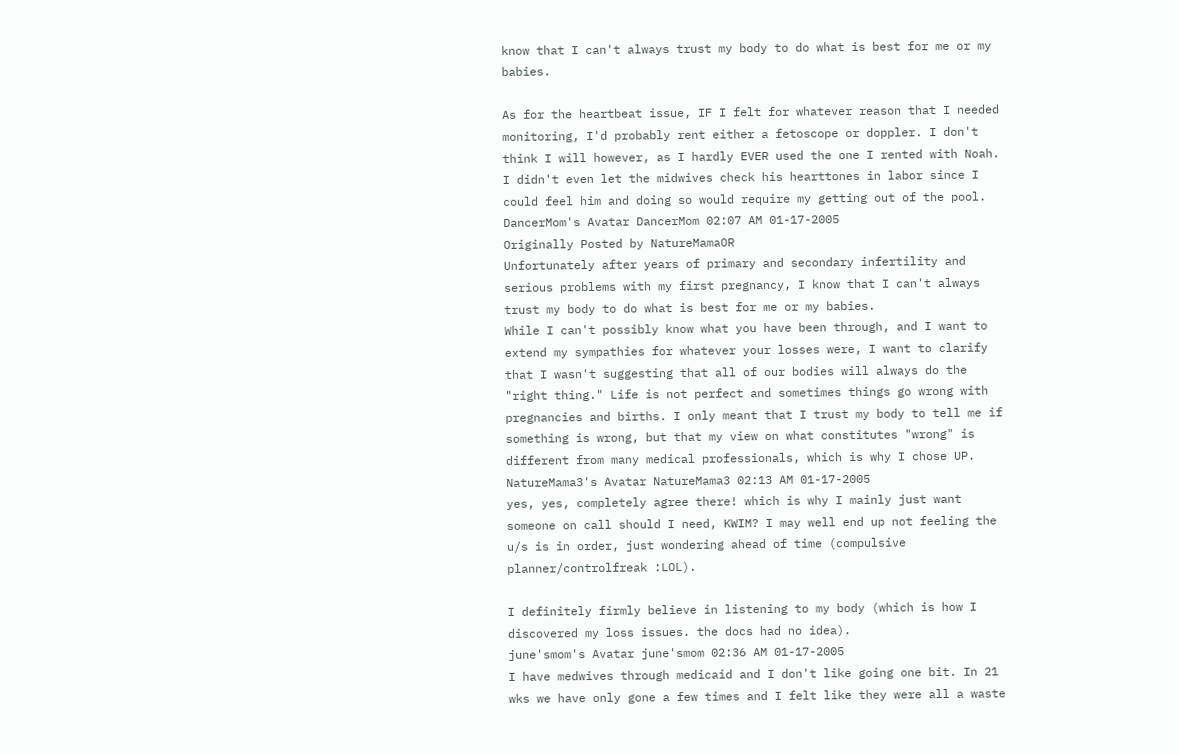know that I can't always trust my body to do what is best for me or my babies.

As for the heartbeat issue, IF I felt for whatever reason that I needed monitoring, I'd probably rent either a fetoscope or doppler. I don't think I will however, as I hardly EVER used the one I rented with Noah. I didn't even let the midwives check his hearttones in labor since I could feel him and doing so would require my getting out of the pool.
DancerMom's Avatar DancerMom 02:07 AM 01-17-2005
Originally Posted by NatureMamaOR
Unfortunately after years of primary and secondary infertility and serious problems with my first pregnancy, I know that I can't always trust my body to do what is best for me or my babies.
While I can't possibly know what you have been through, and I want to extend my sympathies for whatever your losses were, I want to clarify that I wasn't suggesting that all of our bodies will always do the "right thing." Life is not perfect and sometimes things go wrong with pregnancies and births. I only meant that I trust my body to tell me if something is wrong, but that my view on what constitutes "wrong" is different from many medical professionals, which is why I chose UP.
NatureMama3's Avatar NatureMama3 02:13 AM 01-17-2005
yes, yes, completely agree there! which is why I mainly just want someone on call should I need, KWIM? I may well end up not feeling the u/s is in order, just wondering ahead of time (compulsive planner/controlfreak :LOL).

I definitely firmly believe in listening to my body (which is how I discovered my loss issues. the docs had no idea).
june'smom's Avatar june'smom 02:36 AM 01-17-2005
I have medwives through medicaid and I don't like going one bit. In 21 wks we have only gone a few times and I felt like they were all a waste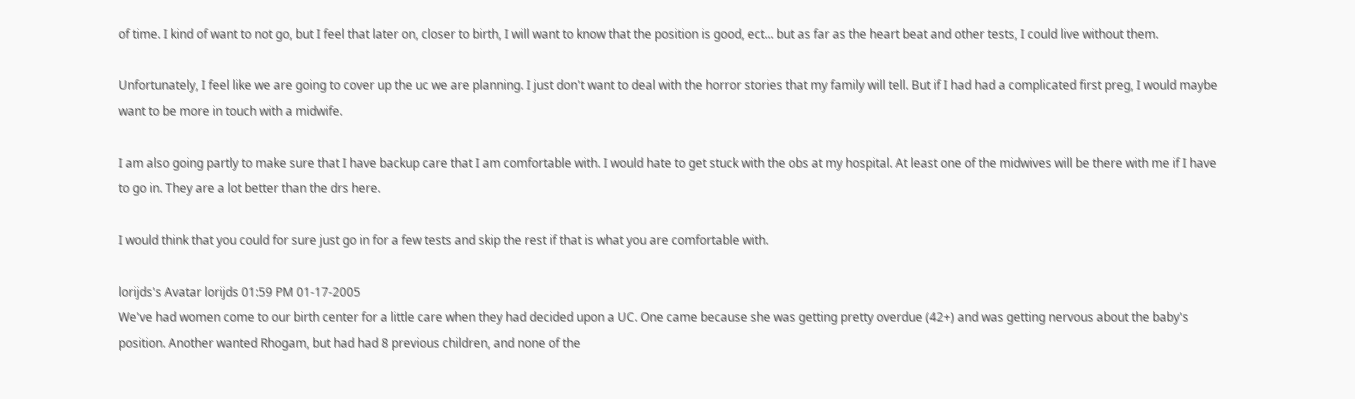of time. I kind of want to not go, but I feel that later on, closer to birth, I will want to know that the position is good, ect... but as far as the heart beat and other tests, I could live without them.

Unfortunately, I feel like we are going to cover up the uc we are planning. I just don't want to deal with the horror stories that my family will tell. But if I had had a complicated first preg, I would maybe want to be more in touch with a midwife.

I am also going partly to make sure that I have backup care that I am comfortable with. I would hate to get stuck with the obs at my hospital. At least one of the midwives will be there with me if I have to go in. They are a lot better than the drs here.

I would think that you could for sure just go in for a few tests and skip the rest if that is what you are comfortable with.

lorijds's Avatar lorijds 01:59 PM 01-17-2005
We've had women come to our birth center for a little care when they had decided upon a UC. One came because she was getting pretty overdue (42+) and was getting nervous about the baby's position. Another wanted Rhogam, but had had 8 previous children, and none of the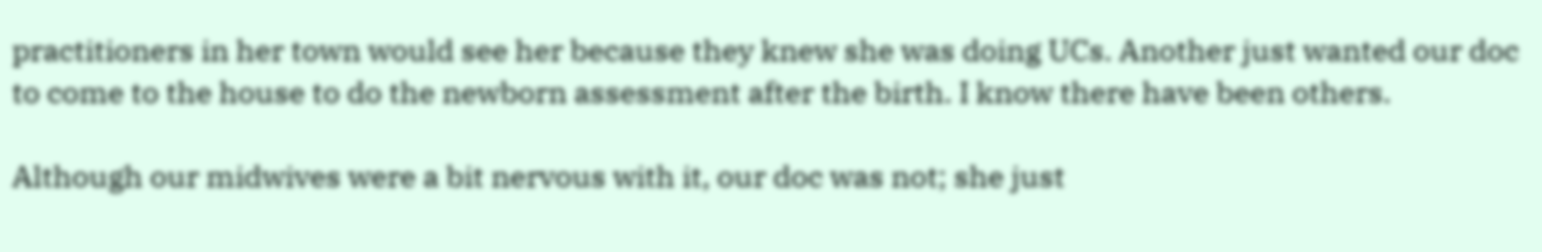practitioners in her town would see her because they knew she was doing UCs. Another just wanted our doc to come to the house to do the newborn assessment after the birth. I know there have been others.

Although our midwives were a bit nervous with it, our doc was not; she just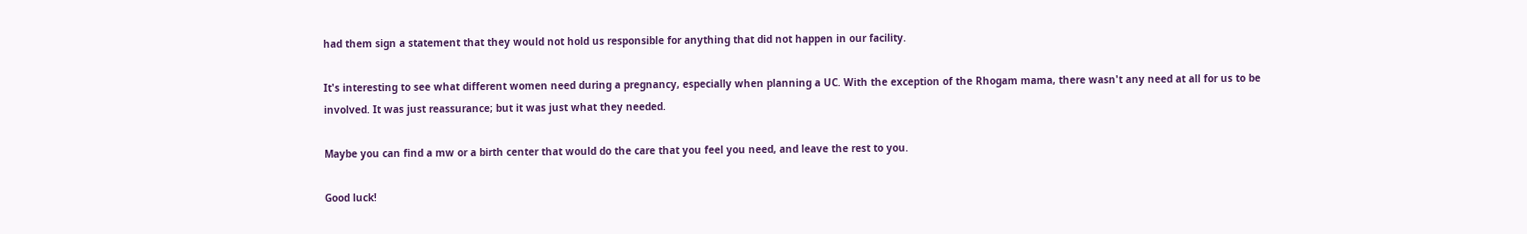had them sign a statement that they would not hold us responsible for anything that did not happen in our facility.

It's interesting to see what different women need during a pregnancy, especially when planning a UC. With the exception of the Rhogam mama, there wasn't any need at all for us to be involved. It was just reassurance; but it was just what they needed.

Maybe you can find a mw or a birth center that would do the care that you feel you need, and leave the rest to you.

Good luck!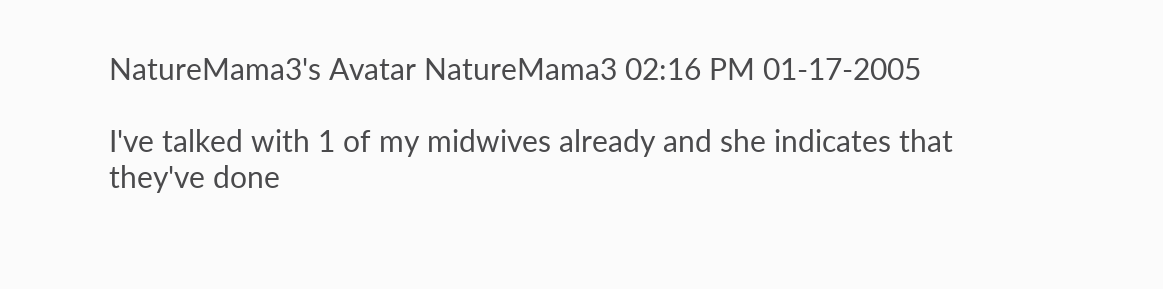NatureMama3's Avatar NatureMama3 02:16 PM 01-17-2005

I've talked with 1 of my midwives already and she indicates that they've done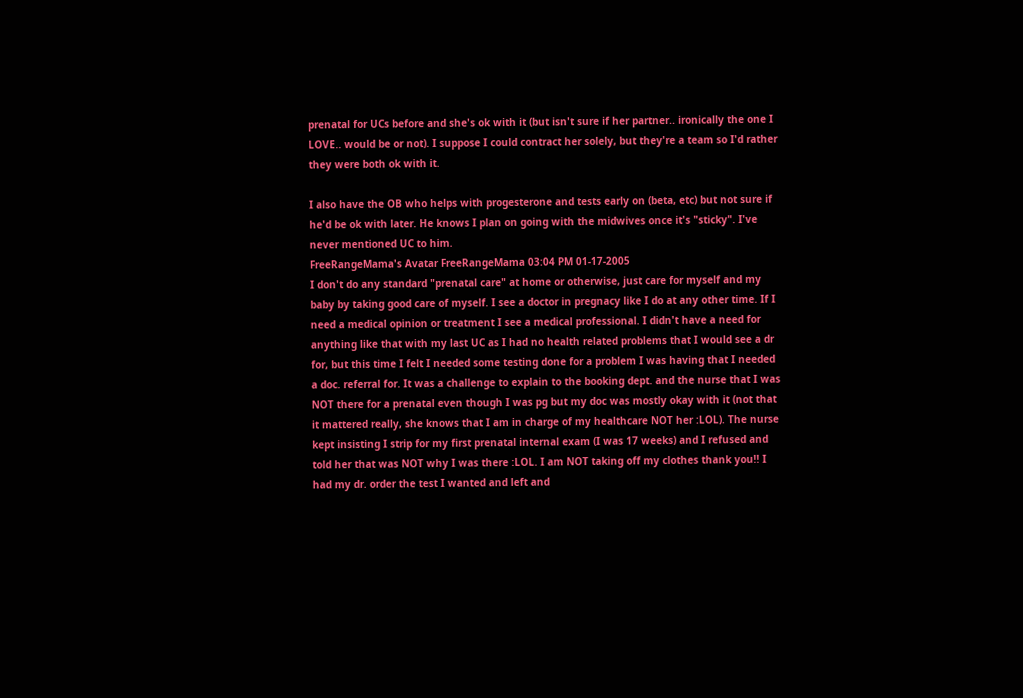prenatal for UCs before and she's ok with it (but isn't sure if her partner.. ironically the one I LOVE.. would be or not). I suppose I could contract her solely, but they're a team so I'd rather they were both ok with it.

I also have the OB who helps with progesterone and tests early on (beta, etc) but not sure if he'd be ok with later. He knows I plan on going with the midwives once it's "sticky". I've never mentioned UC to him.
FreeRangeMama's Avatar FreeRangeMama 03:04 PM 01-17-2005
I don't do any standard "prenatal care" at home or otherwise, just care for myself and my baby by taking good care of myself. I see a doctor in pregnacy like I do at any other time. If I need a medical opinion or treatment I see a medical professional. I didn't have a need for anything like that with my last UC as I had no health related problems that I would see a dr for, but this time I felt I needed some testing done for a problem I was having that I needed a doc. referral for. It was a challenge to explain to the booking dept. and the nurse that I was NOT there for a prenatal even though I was pg but my doc was mostly okay with it (not that it mattered really, she knows that I am in charge of my healthcare NOT her :LOL). The nurse kept insisting I strip for my first prenatal internal exam (I was 17 weeks) and I refused and told her that was NOT why I was there :LOL. I am NOT taking off my clothes thank you!! I had my dr. order the test I wanted and left and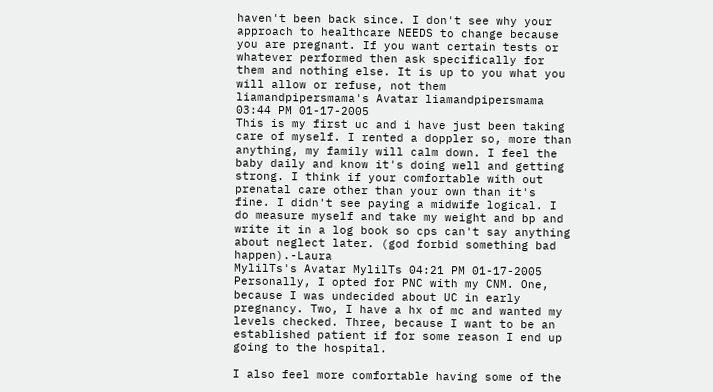haven't been back since. I don't see why your approach to healthcare NEEDS to change because you are pregnant. If you want certain tests or whatever performed then ask specifically for them and nothing else. It is up to you what you will allow or refuse, not them
liamandpipersmama's Avatar liamandpipersmama 03:44 PM 01-17-2005
This is my first uc and i have just been taking care of myself. I rented a doppler so, more than anything, my family will calm down. I feel the baby daily and know it's doing well and getting strong. I think if your comfortable with out prenatal care other than your own than it's fine. I didn't see paying a midwife logical. I do measure myself and take my weight and bp and write it in a log book so cps can't say anything about neglect later. (god forbid something bad happen).-Laura
MylilTs's Avatar MylilTs 04:21 PM 01-17-2005
Personally, I opted for PNC with my CNM. One, because I was undecided about UC in early pregnancy. Two, I have a hx of mc and wanted my levels checked. Three, because I want to be an established patient if for some reason I end up going to the hospital.

I also feel more comfortable having some of the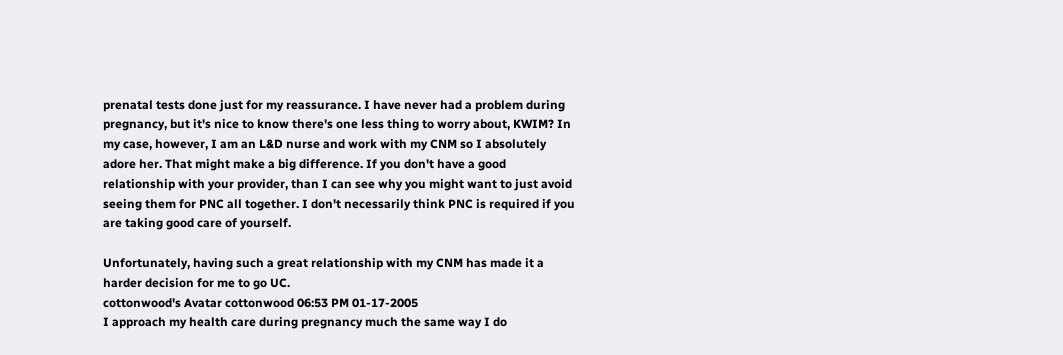prenatal tests done just for my reassurance. I have never had a problem during pregnancy, but it's nice to know there's one less thing to worry about, KWIM? In my case, however, I am an L&D nurse and work with my CNM so I absolutely adore her. That might make a big difference. If you don't have a good relationship with your provider, than I can see why you might want to just avoid seeing them for PNC all together. I don't necessarily think PNC is required if you are taking good care of yourself.

Unfortunately, having such a great relationship with my CNM has made it a harder decision for me to go UC.
cottonwood's Avatar cottonwood 06:53 PM 01-17-2005
I approach my health care during pregnancy much the same way I do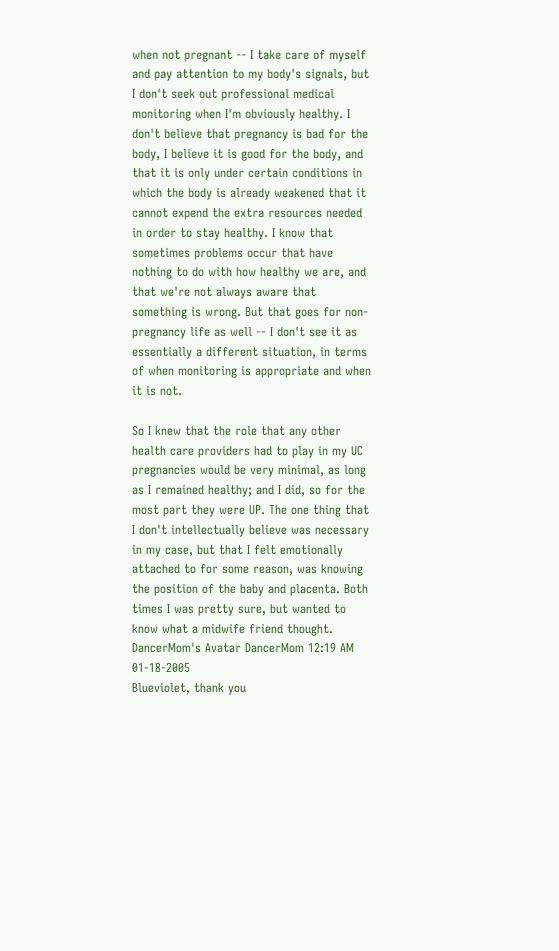when not pregnant -- I take care of myself and pay attention to my body's signals, but I don't seek out professional medical monitoring when I'm obviously healthy. I don't believe that pregnancy is bad for the body, I believe it is good for the body, and that it is only under certain conditions in which the body is already weakened that it cannot expend the extra resources needed in order to stay healthy. I know that sometimes problems occur that have nothing to do with how healthy we are, and that we're not always aware that something is wrong. But that goes for non-pregnancy life as well -- I don't see it as essentially a different situation, in terms of when monitoring is appropriate and when it is not.

So I knew that the role that any other health care providers had to play in my UC pregnancies would be very minimal, as long as I remained healthy; and I did, so for the most part they were UP. The one thing that I don't intellectually believe was necessary in my case, but that I felt emotionally attached to for some reason, was knowing the position of the baby and placenta. Both times I was pretty sure, but wanted to know what a midwife friend thought.
DancerMom's Avatar DancerMom 12:19 AM 01-18-2005
Blueviolet, thank you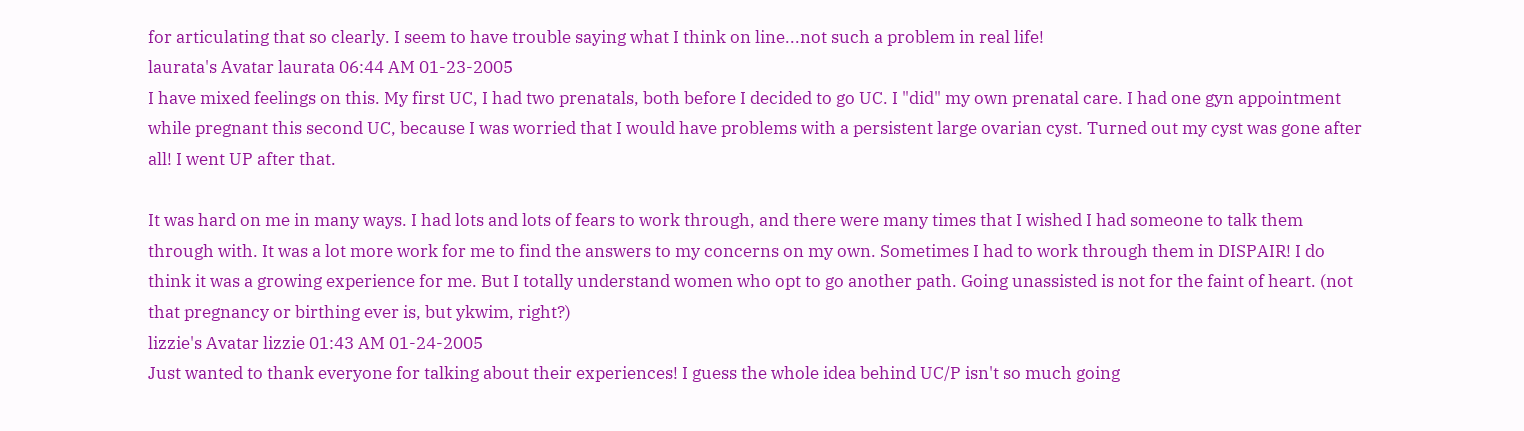for articulating that so clearly. I seem to have trouble saying what I think on line...not such a problem in real life!
laurata's Avatar laurata 06:44 AM 01-23-2005
I have mixed feelings on this. My first UC, I had two prenatals, both before I decided to go UC. I "did" my own prenatal care. I had one gyn appointment while pregnant this second UC, because I was worried that I would have problems with a persistent large ovarian cyst. Turned out my cyst was gone after all! I went UP after that.

It was hard on me in many ways. I had lots and lots of fears to work through, and there were many times that I wished I had someone to talk them through with. It was a lot more work for me to find the answers to my concerns on my own. Sometimes I had to work through them in DISPAIR! I do think it was a growing experience for me. But I totally understand women who opt to go another path. Going unassisted is not for the faint of heart. (not that pregnancy or birthing ever is, but ykwim, right?)
lizzie's Avatar lizzie 01:43 AM 01-24-2005
Just wanted to thank everyone for talking about their experiences! I guess the whole idea behind UC/P isn't so much going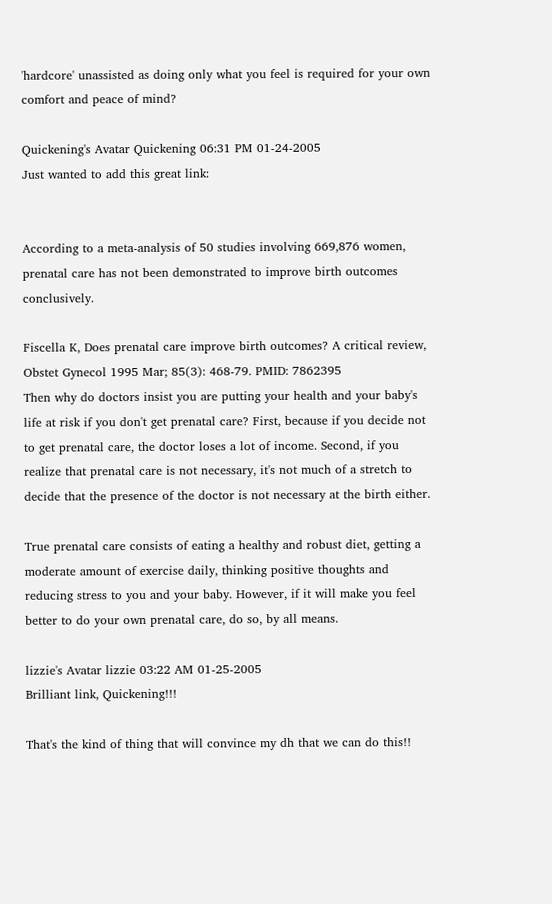'hardcore' unassisted as doing only what you feel is required for your own comfort and peace of mind?

Quickening's Avatar Quickening 06:31 PM 01-24-2005
Just wanted to add this great link:


According to a meta-analysis of 50 studies involving 669,876 women, prenatal care has not been demonstrated to improve birth outcomes conclusively.

Fiscella K, Does prenatal care improve birth outcomes? A critical review, Obstet Gynecol 1995 Mar; 85(3): 468-79. PMID: 7862395
Then why do doctors insist you are putting your health and your baby's life at risk if you don't get prenatal care? First, because if you decide not to get prenatal care, the doctor loses a lot of income. Second, if you realize that prenatal care is not necessary, it's not much of a stretch to decide that the presence of the doctor is not necessary at the birth either.

True prenatal care consists of eating a healthy and robust diet, getting a moderate amount of exercise daily, thinking positive thoughts and reducing stress to you and your baby. However, if it will make you feel better to do your own prenatal care, do so, by all means.

lizzie's Avatar lizzie 03:22 AM 01-25-2005
Brilliant link, Quickening!!!

That's the kind of thing that will convince my dh that we can do this!!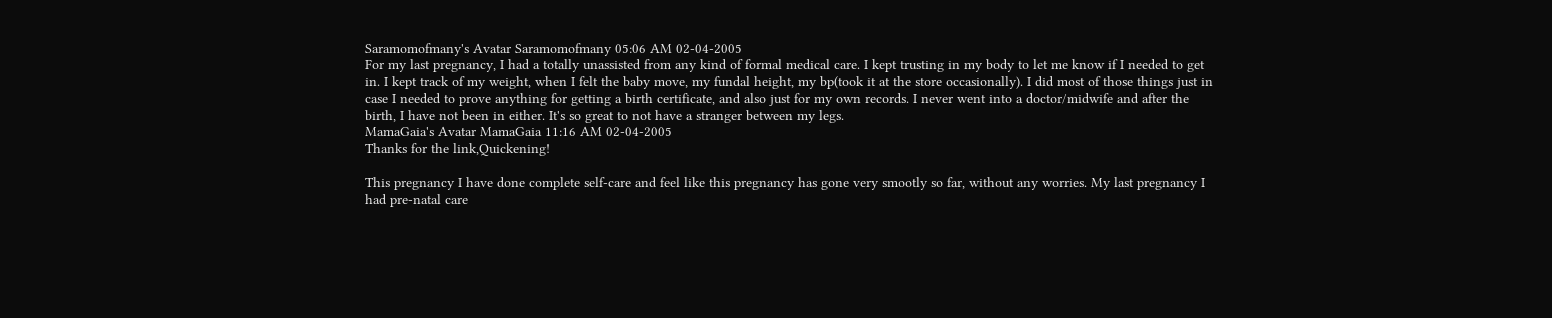Saramomofmany's Avatar Saramomofmany 05:06 AM 02-04-2005
For my last pregnancy, I had a totally unassisted from any kind of formal medical care. I kept trusting in my body to let me know if I needed to get in. I kept track of my weight, when I felt the baby move, my fundal height, my bp(took it at the store occasionally). I did most of those things just in case I needed to prove anything for getting a birth certificate, and also just for my own records. I never went into a doctor/midwife and after the birth, I have not been in either. It's so great to not have a stranger between my legs.
MamaGaia's Avatar MamaGaia 11:16 AM 02-04-2005
Thanks for the link,Quickening!

This pregnancy I have done complete self-care and feel like this pregnancy has gone very smootly so far, without any worries. My last pregnancy I had pre-natal care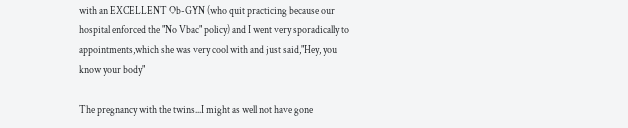with an EXCELLENT Ob-GYN (who quit practicing because our hospital enforced the "No Vbac" policy) and I went very sporadically to appointments,which she was very cool with and just said,"Hey, you know your body"

The pregnancy with the twins...I might as well not have gone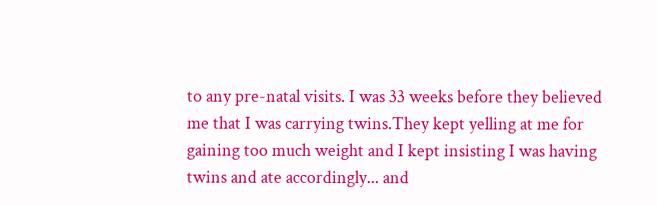to any pre-natal visits. I was 33 weeks before they believed me that I was carrying twins.They kept yelling at me for gaining too much weight and I kept insisting I was having twins and ate accordingly... and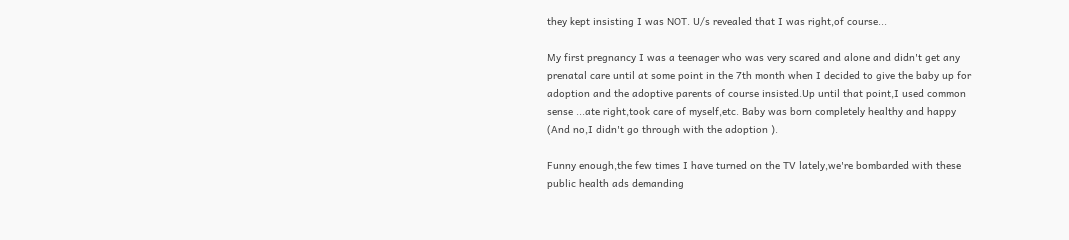they kept insisting I was NOT. U/s revealed that I was right,of course...

My first pregnancy I was a teenager who was very scared and alone and didn't get any prenatal care until at some point in the 7th month when I decided to give the baby up for adoption and the adoptive parents of course insisted.Up until that point,I used common sense ...ate right,took care of myself,etc. Baby was born completely healthy and happy (And no,I didn't go through with the adoption ).

Funny enough,the few times I have turned on the TV lately,we're bombarded with these public health ads demanding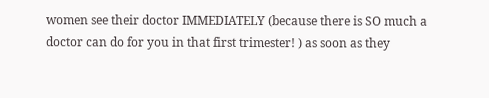women see their doctor IMMEDIATELY (because there is SO much a doctor can do for you in that first trimester! ) as soon as they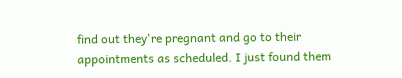find out they're pregnant and go to their appointments as scheduled. I just found them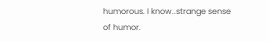humorous. I know..strange sense of humor.